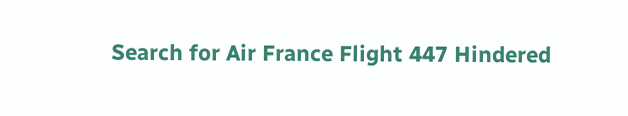Search for Air France Flight 447 Hindered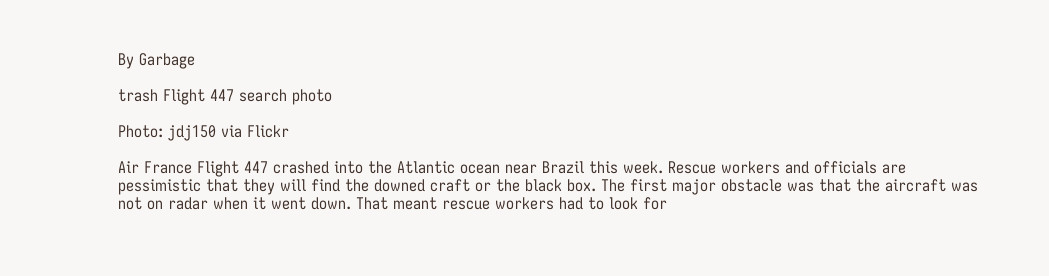By Garbage

trash Flight 447 search photo

Photo: jdj150 via Flickr

Air France Flight 447 crashed into the Atlantic ocean near Brazil this week. Rescue workers and officials are pessimistic that they will find the downed craft or the black box. The first major obstacle was that the aircraft was not on radar when it went down. That meant rescue workers had to look for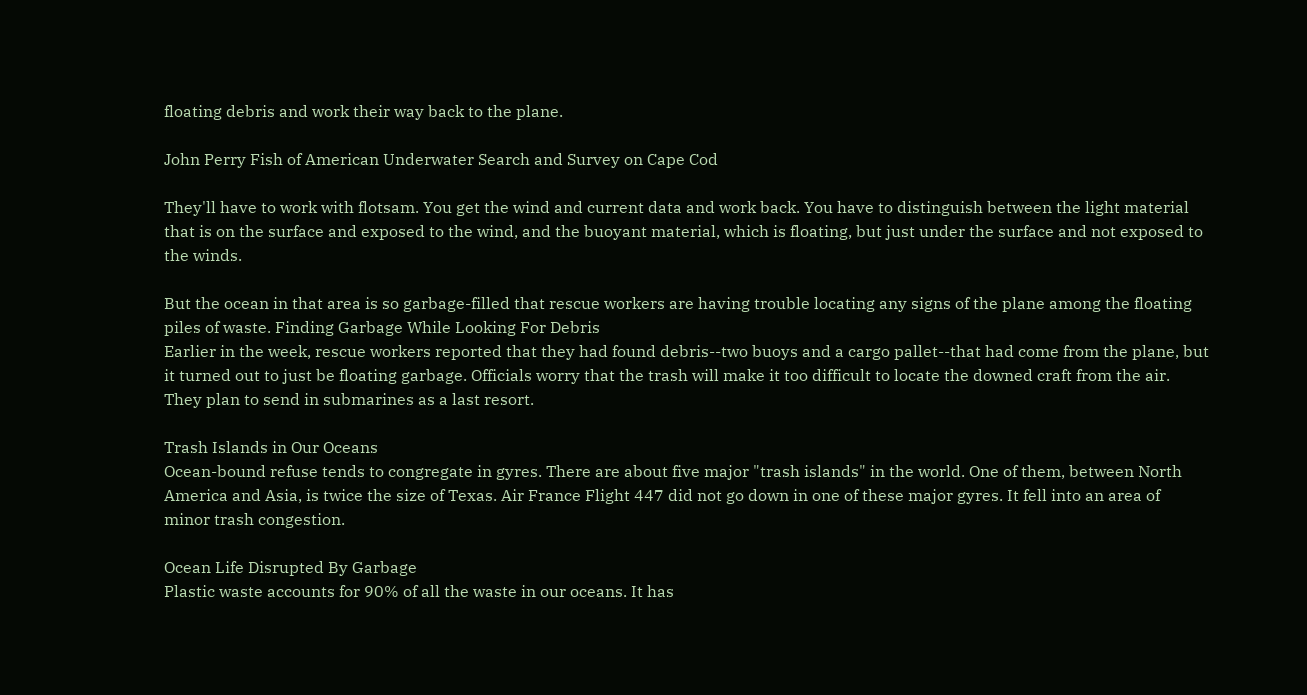floating debris and work their way back to the plane.

John Perry Fish of American Underwater Search and Survey on Cape Cod

They'll have to work with flotsam. You get the wind and current data and work back. You have to distinguish between the light material that is on the surface and exposed to the wind, and the buoyant material, which is floating, but just under the surface and not exposed to the winds.

But the ocean in that area is so garbage-filled that rescue workers are having trouble locating any signs of the plane among the floating piles of waste. Finding Garbage While Looking For Debris
Earlier in the week, rescue workers reported that they had found debris--two buoys and a cargo pallet--that had come from the plane, but it turned out to just be floating garbage. Officials worry that the trash will make it too difficult to locate the downed craft from the air. They plan to send in submarines as a last resort.

Trash Islands in Our Oceans
Ocean-bound refuse tends to congregate in gyres. There are about five major "trash islands" in the world. One of them, between North America and Asia, is twice the size of Texas. Air France Flight 447 did not go down in one of these major gyres. It fell into an area of minor trash congestion.

Ocean Life Disrupted By Garbage
Plastic waste accounts for 90% of all the waste in our oceans. It has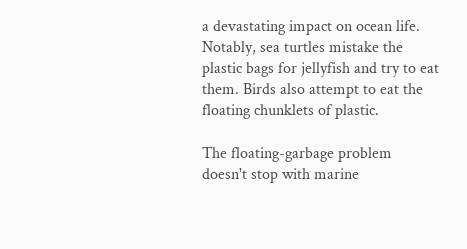a devastating impact on ocean life. Notably, sea turtles mistake the plastic bags for jellyfish and try to eat them. Birds also attempt to eat the floating chunklets of plastic.

The floating-garbage problem doesn't stop with marine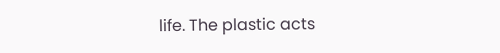life. The plastic acts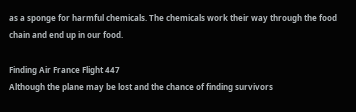as a sponge for harmful chemicals. The chemicals work their way through the food chain and end up in our food.

Finding Air France Flight 447
Although the plane may be lost and the chance of finding survivors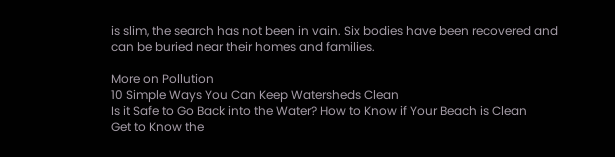is slim, the search has not been in vain. Six bodies have been recovered and can be buried near their homes and families.

More on Pollution
10 Simple Ways You Can Keep Watersheds Clean
Is it Safe to Go Back into the Water? How to Know if Your Beach is Clean
Get to Know the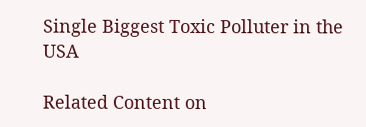Single Biggest Toxic Polluter in the USA

Related Content on